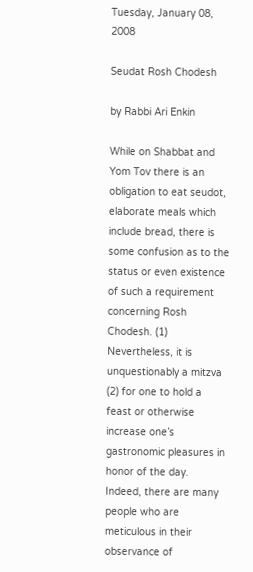Tuesday, January 08, 2008

Seudat Rosh Chodesh

by Rabbi Ari Enkin

While on Shabbat and Yom Tov there is an obligation to eat seudot, elaborate meals which include bread, there is some confusion as to the status or even existence of such a requirement concerning Rosh Chodesh. (1) Nevertheless, it is unquestionably a mitzva (2) for one to hold a feast or otherwise increase one’s gastronomic pleasures in honor of the day. Indeed, there are many people who are meticulous in their observance of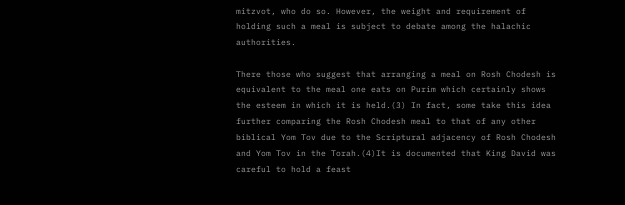mitzvot, who do so. However, the weight and requirement of holding such a meal is subject to debate among the halachic authorities.

There those who suggest that arranging a meal on Rosh Chodesh is equivalent to the meal one eats on Purim which certainly shows the esteem in which it is held.(3) In fact, some take this idea further comparing the Rosh Chodesh meal to that of any other biblical Yom Tov due to the Scriptural adjacency of Rosh Chodesh and Yom Tov in the Torah.(4)It is documented that King David was careful to hold a feast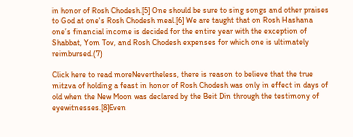in honor of Rosh Chodesh.[5] One should be sure to sing songs and other praises to God at one's Rosh Chodesh meal.[6] We are taught that on Rosh Hashana one’s financial income is decided for the entire year with the exception of Shabbat, Yom Tov, and Rosh Chodesh expenses for which one is ultimately reimbursed.(7)

Click here to read moreNevertheless, there is reason to believe that the true mitzva of holding a feast in honor of Rosh Chodesh was only in effect in days of old when the New Moon was declared by the Beit Din through the testimony of eyewitnesses.[8]Even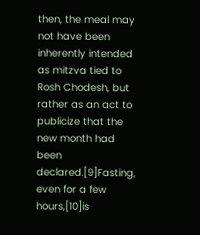then, the meal may not have been inherently intended as mitzva tied to Rosh Chodesh, but rather as an act to publicize that the new month had been declared.[9]Fasting, even for a few hours,[10]is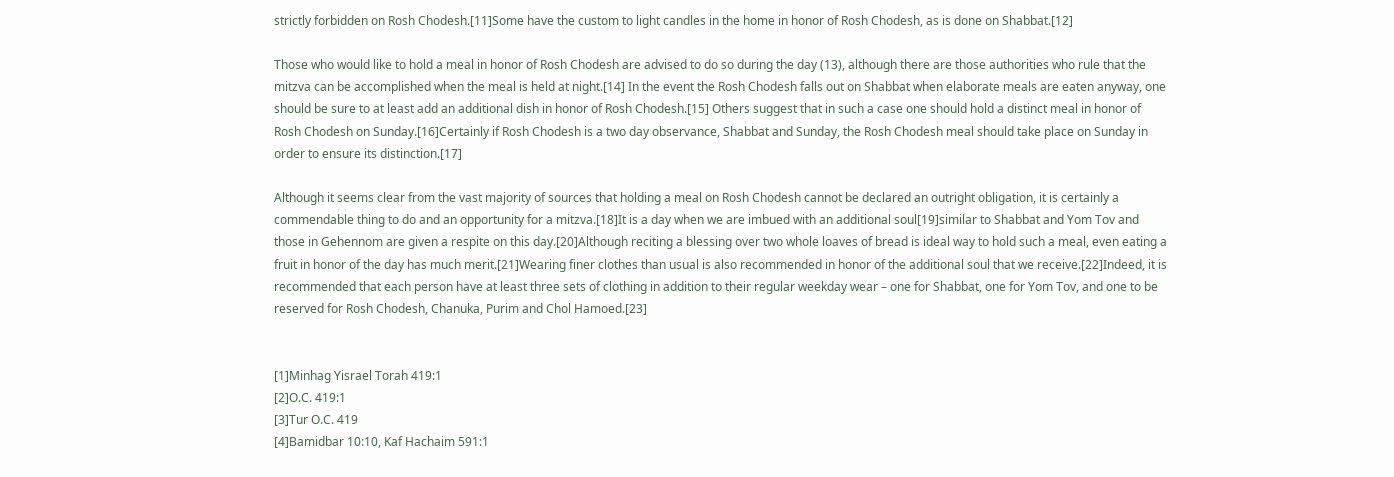strictly forbidden on Rosh Chodesh.[11]Some have the custom to light candles in the home in honor of Rosh Chodesh, as is done on Shabbat.[12]

Those who would like to hold a meal in honor of Rosh Chodesh are advised to do so during the day (13), although there are those authorities who rule that the mitzva can be accomplished when the meal is held at night.[14] In the event the Rosh Chodesh falls out on Shabbat when elaborate meals are eaten anyway, one should be sure to at least add an additional dish in honor of Rosh Chodesh.[15] Others suggest that in such a case one should hold a distinct meal in honor of Rosh Chodesh on Sunday.[16]Certainly if Rosh Chodesh is a two day observance, Shabbat and Sunday, the Rosh Chodesh meal should take place on Sunday in order to ensure its distinction.[17]

Although it seems clear from the vast majority of sources that holding a meal on Rosh Chodesh cannot be declared an outright obligation, it is certainly a commendable thing to do and an opportunity for a mitzva.[18]It is a day when we are imbued with an additional soul[19]similar to Shabbat and Yom Tov and those in Gehennom are given a respite on this day.[20]Although reciting a blessing over two whole loaves of bread is ideal way to hold such a meal, even eating a fruit in honor of the day has much merit.[21]Wearing finer clothes than usual is also recommended in honor of the additional soul that we receive.[22]Indeed, it is recommended that each person have at least three sets of clothing in addition to their regular weekday wear – one for Shabbat, one for Yom Tov, and one to be reserved for Rosh Chodesh, Chanuka, Purim and Chol Hamoed.[23]


[1]Minhag Yisrael Torah 419:1
[2]O.C. 419:1
[3]Tur O.C. 419
[4]Bamidbar 10:10, Kaf Hachaim 591:1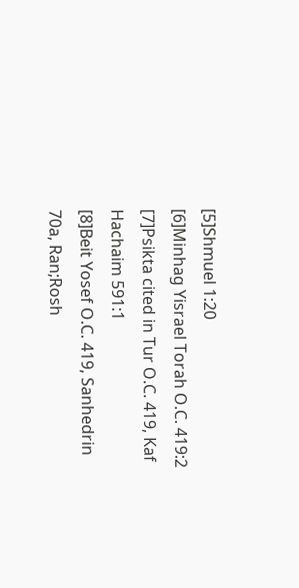[5]Shmuel 1:20
[6]Minhag Yisrael Torah O.C. 419:2
[7]Psikta cited in Tur O.C. 419, Kaf Hachaim 591:1
[8]Beit Yosef O.C. 419, Sanhedrin 70a, Ran;Rosh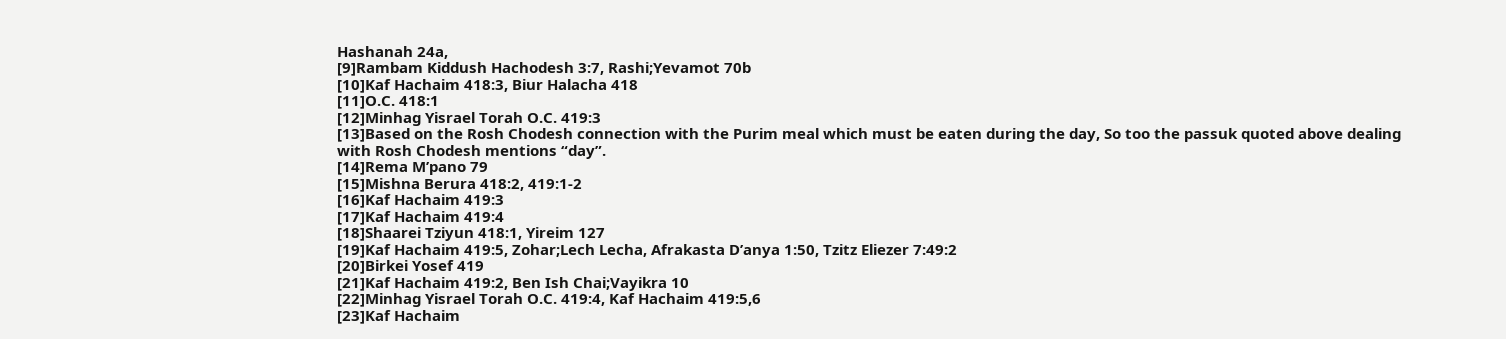Hashanah 24a,
[9]Rambam Kiddush Hachodesh 3:7, Rashi;Yevamot 70b
[10]Kaf Hachaim 418:3, Biur Halacha 418
[11]O.C. 418:1
[12]Minhag Yisrael Torah O.C. 419:3
[13]Based on the Rosh Chodesh connection with the Purim meal which must be eaten during the day, So too the passuk quoted above dealing with Rosh Chodesh mentions “day”.
[14]Rema M’pano 79
[15]Mishna Berura 418:2, 419:1-2
[16]Kaf Hachaim 419:3
[17]Kaf Hachaim 419:4
[18]Shaarei Tziyun 418:1, Yireim 127
[19]Kaf Hachaim 419:5, Zohar;Lech Lecha, Afrakasta D’anya 1:50, Tzitz Eliezer 7:49:2
[20]Birkei Yosef 419
[21]Kaf Hachaim 419:2, Ben Ish Chai;Vayikra 10
[22]Minhag Yisrael Torah O.C. 419:4, Kaf Hachaim 419:5,6
[23]Kaf Hachaim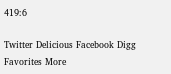419:6

Twitter Delicious Facebook Digg Favorites More